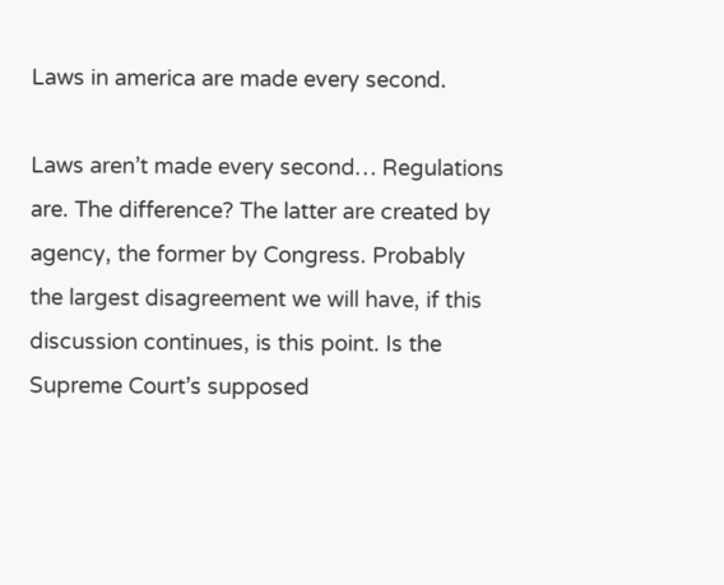Laws in america are made every second.

Laws aren’t made every second… Regulations are. The difference? The latter are created by agency, the former by Congress. Probably the largest disagreement we will have, if this discussion continues, is this point. Is the Supreme Court’s supposed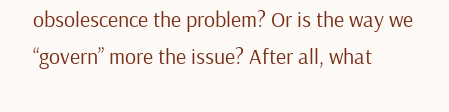obsolescence the problem? Or is the way we “govern” more the issue? After all, what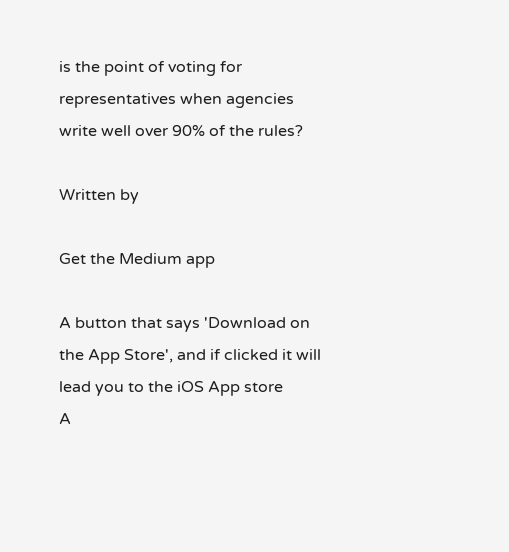is the point of voting for representatives when agencies write well over 90% of the rules?

Written by

Get the Medium app

A button that says 'Download on the App Store', and if clicked it will lead you to the iOS App store
A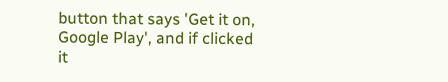button that says 'Get it on, Google Play', and if clicked it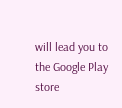will lead you to the Google Play store